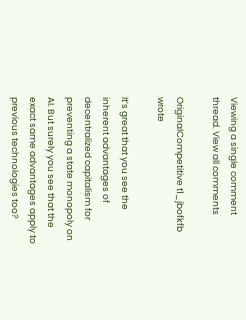Viewing a single comment thread. View all comments

OriginalCompetitive t1_jbofkfb wrote

It’s great that you see the inherent advantages of decentralized capitalism for preventing a state monopoly on AI. But surely you see that the exact same advantages apply to previous technologies too?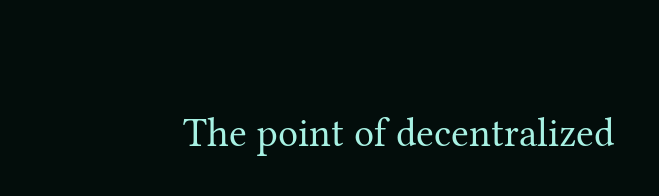The point of decentralized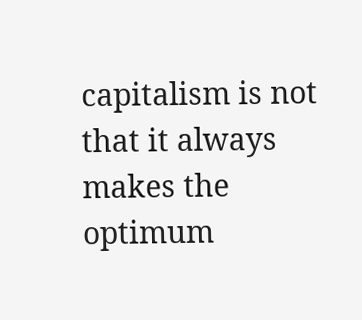capitalism is not that it always makes the optimum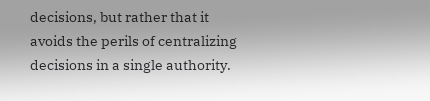decisions, but rather that it avoids the perils of centralizing decisions in a single authority.